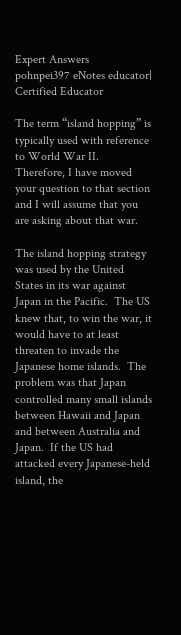Expert Answers
pohnpei397 eNotes educator| Certified Educator

The term “island hopping” is typically used with reference to World War II.  Therefore, I have moved your question to that section and I will assume that you are asking about that war.

The island hopping strategy was used by the United States in its war against Japan in the Pacific.  The US knew that, to win the war, it would have to at least threaten to invade the Japanese home islands.  The problem was that Japan controlled many small islands between Hawaii and Japan and between Australia and Japan.  If the US had attacked every Japanese-held island, the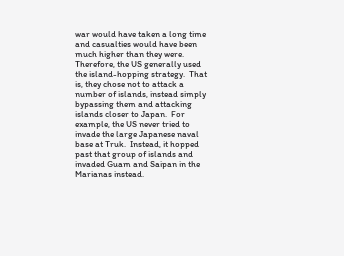war would have taken a long time and casualties would have been much higher than they were.  Therefore, the US generally used the island-hopping strategy.  That is, they chose not to attack a number of islands, instead simply bypassing them and attacking islands closer to Japan.  For example, the US never tried to invade the large Japanese naval base at Truk.  Instead, it hopped past that group of islands and invaded Guam and Saipan in the Marianas instead.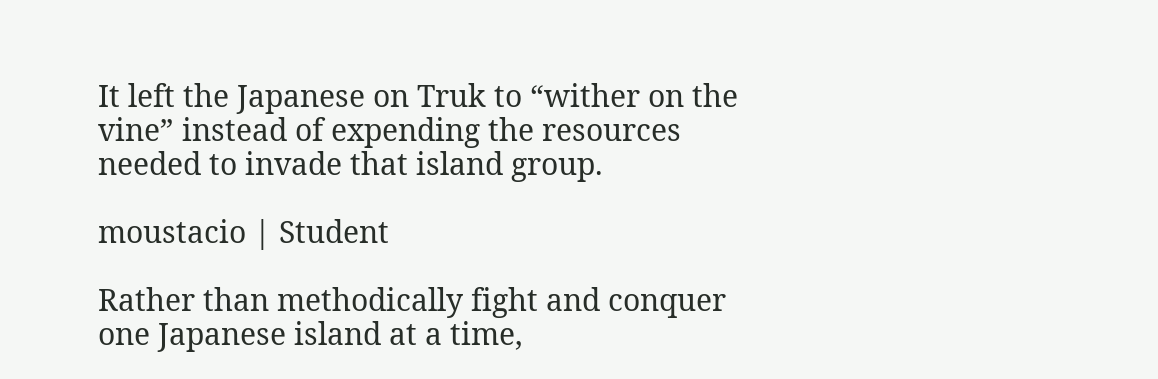It left the Japanese on Truk to “wither on the vine” instead of expending the resources needed to invade that island group.

moustacio | Student

Rather than methodically fight and conquer one Japanese island at a time,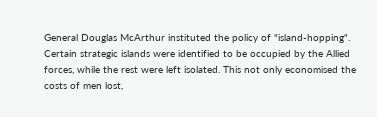General Douglas McArthur instituted the policy of "island-hopping". Certain strategic islands were identified to be occupied by the Allied forces, while the rest were left isolated. This not only economised the costs of men lost,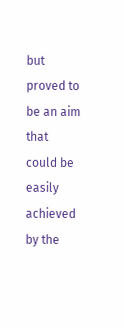but proved to be an aim that could be easily achieved by the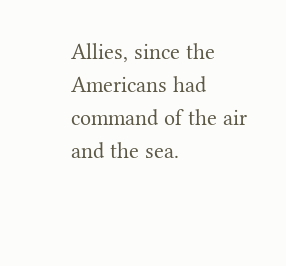Allies, since the Americans had command of the air and the sea.